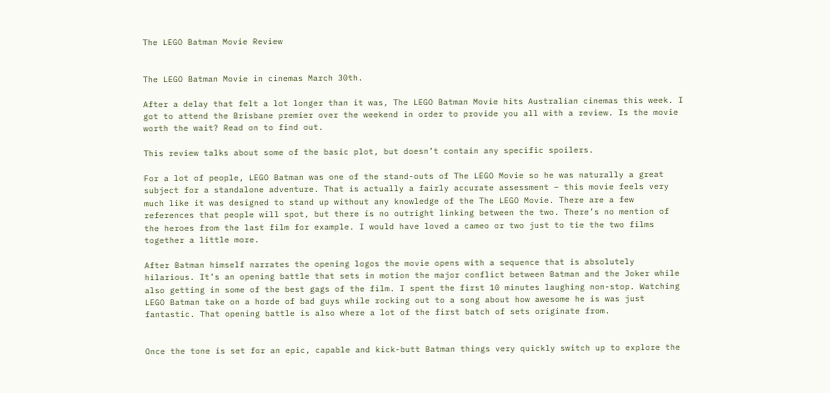The LEGO Batman Movie Review


The LEGO Batman Movie in cinemas March 30th.

After a delay that felt a lot longer than it was, The LEGO Batman Movie hits Australian cinemas this week. I got to attend the Brisbane premier over the weekend in order to provide you all with a review. Is the movie worth the wait? Read on to find out.

This review talks about some of the basic plot, but doesn’t contain any specific spoilers.

For a lot of people, LEGO Batman was one of the stand-outs of The LEGO Movie so he was naturally a great subject for a standalone adventure. That is actually a fairly accurate assessment – this movie feels very much like it was designed to stand up without any knowledge of the The LEGO Movie. There are a few references that people will spot, but there is no outright linking between the two. There’s no mention of the heroes from the last film for example. I would have loved a cameo or two just to tie the two films together a little more.

After Batman himself narrates the opening logos the movie opens with a sequence that is absolutely hilarious. It’s an opening battle that sets in motion the major conflict between Batman and the Joker while also getting in some of the best gags of the film. I spent the first 10 minutes laughing non-stop. Watching LEGO Batman take on a horde of bad guys while rocking out to a song about how awesome he is was just fantastic. That opening battle is also where a lot of the first batch of sets originate from.


Once the tone is set for an epic, capable and kick-butt Batman things very quickly switch up to explore the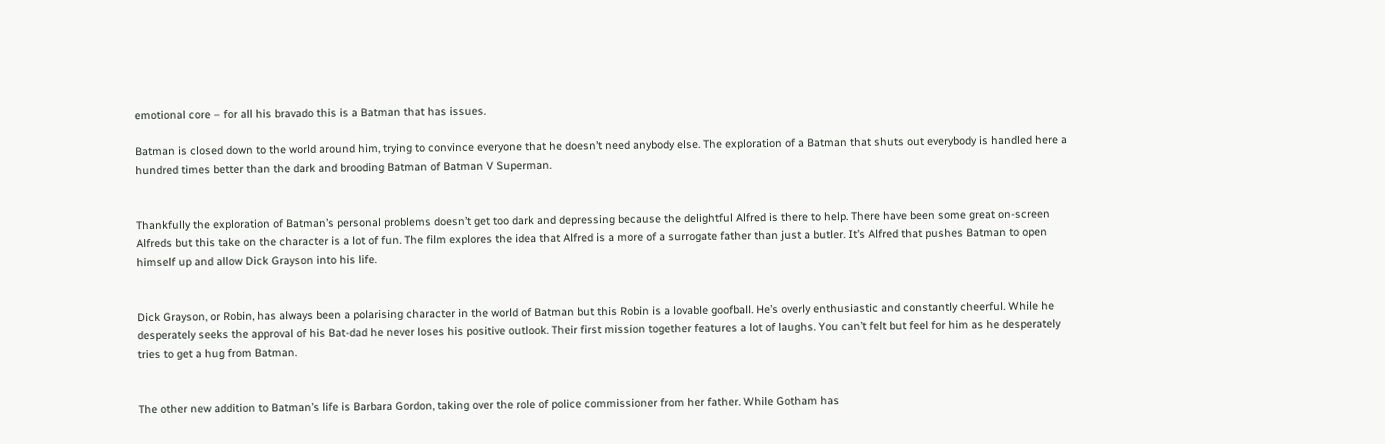emotional core – for all his bravado this is a Batman that has issues.

Batman is closed down to the world around him, trying to convince everyone that he doesn’t need anybody else. The exploration of a Batman that shuts out everybody is handled here a hundred times better than the dark and brooding Batman of Batman V Superman.


Thankfully the exploration of Batman’s personal problems doesn’t get too dark and depressing because the delightful Alfred is there to help. There have been some great on-screen Alfreds but this take on the character is a lot of fun. The film explores the idea that Alfred is a more of a surrogate father than just a butler. It’s Alfred that pushes Batman to open himself up and allow Dick Grayson into his life.


Dick Grayson, or Robin, has always been a polarising character in the world of Batman but this Robin is a lovable goofball. He’s overly enthusiastic and constantly cheerful. While he desperately seeks the approval of his Bat-dad he never loses his positive outlook. Their first mission together features a lot of laughs. You can’t felt but feel for him as he desperately tries to get a hug from Batman.


The other new addition to Batman’s life is Barbara Gordon, taking over the role of police commissioner from her father. While Gotham has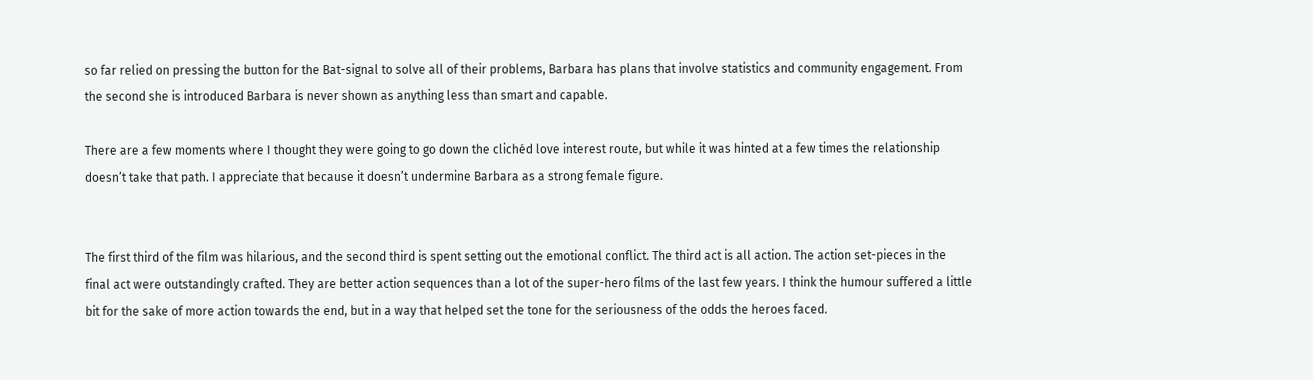so far relied on pressing the button for the Bat-signal to solve all of their problems, Barbara has plans that involve statistics and community engagement. From the second she is introduced Barbara is never shown as anything less than smart and capable.

There are a few moments where I thought they were going to go down the clichéd love interest route, but while it was hinted at a few times the relationship doesn’t take that path. I appreciate that because it doesn’t undermine Barbara as a strong female figure.


The first third of the film was hilarious, and the second third is spent setting out the emotional conflict. The third act is all action. The action set-pieces in the final act were outstandingly crafted. They are better action sequences than a lot of the super-hero films of the last few years. I think the humour suffered a little bit for the sake of more action towards the end, but in a way that helped set the tone for the seriousness of the odds the heroes faced.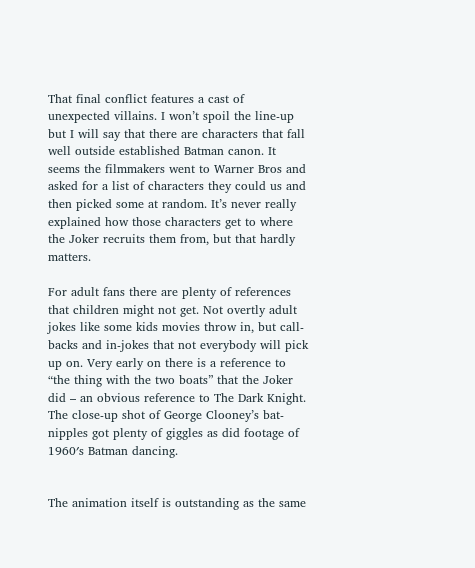That final conflict features a cast of unexpected villains. I won’t spoil the line-up but I will say that there are characters that fall well outside established Batman canon. It seems the filmmakers went to Warner Bros and asked for a list of characters they could us and then picked some at random. It’s never really explained how those characters get to where the Joker recruits them from, but that hardly matters.

For adult fans there are plenty of references that children might not get. Not overtly adult jokes like some kids movies throw in, but call-backs and in-jokes that not everybody will pick up on. Very early on there is a reference to “the thing with the two boats” that the Joker did – an obvious reference to The Dark Knight. The close-up shot of George Clooney’s bat-nipples got plenty of giggles as did footage of 1960′s Batman dancing.


The animation itself is outstanding as the same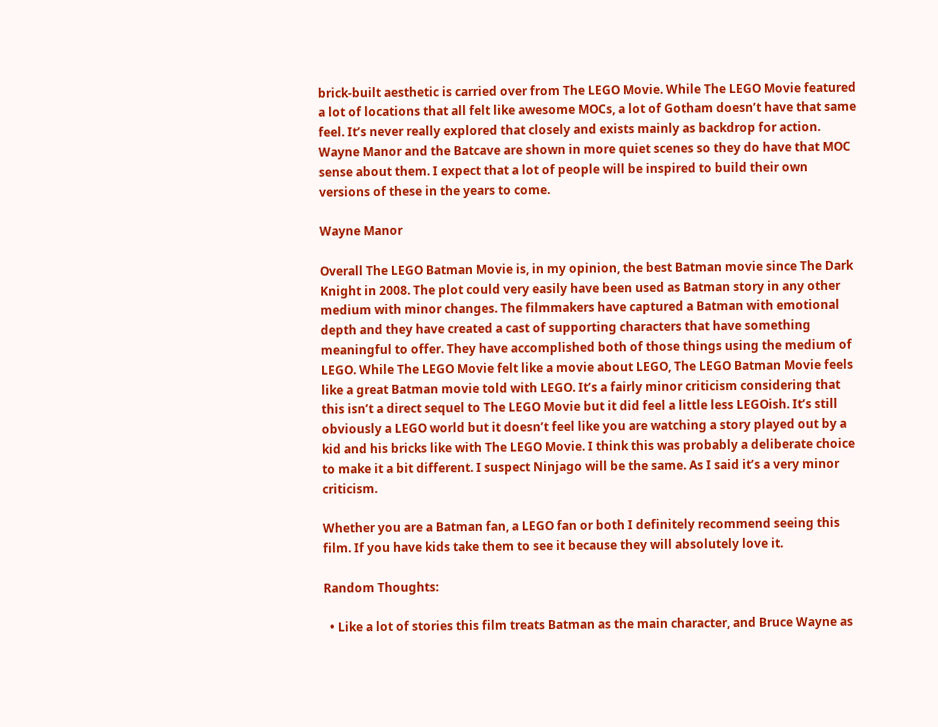brick-built aesthetic is carried over from The LEGO Movie. While The LEGO Movie featured a lot of locations that all felt like awesome MOCs, a lot of Gotham doesn’t have that same feel. It’s never really explored that closely and exists mainly as backdrop for action. Wayne Manor and the Batcave are shown in more quiet scenes so they do have that MOC sense about them. I expect that a lot of people will be inspired to build their own versions of these in the years to come.

Wayne Manor

Overall The LEGO Batman Movie is, in my opinion, the best Batman movie since The Dark Knight in 2008. The plot could very easily have been used as Batman story in any other medium with minor changes. The filmmakers have captured a Batman with emotional depth and they have created a cast of supporting characters that have something meaningful to offer. They have accomplished both of those things using the medium of LEGO. While The LEGO Movie felt like a movie about LEGO, The LEGO Batman Movie feels like a great Batman movie told with LEGO. It’s a fairly minor criticism considering that this isn’t a direct sequel to The LEGO Movie but it did feel a little less LEGOish. It’s still obviously a LEGO world but it doesn’t feel like you are watching a story played out by a kid and his bricks like with The LEGO Movie. I think this was probably a deliberate choice to make it a bit different. I suspect Ninjago will be the same. As I said it’s a very minor criticism.

Whether you are a Batman fan, a LEGO fan or both I definitely recommend seeing this film. If you have kids take them to see it because they will absolutely love it.

Random Thoughts:

  • Like a lot of stories this film treats Batman as the main character, and Bruce Wayne as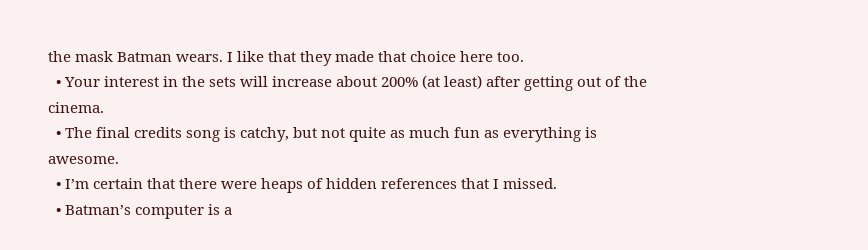the mask Batman wears. I like that they made that choice here too.
  • Your interest in the sets will increase about 200% (at least) after getting out of the cinema.
  • The final credits song is catchy, but not quite as much fun as everything is awesome.
  • I’m certain that there were heaps of hidden references that I missed.
  • Batman’s computer is a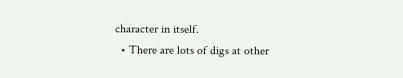character in itself.
  • There are lots of digs at other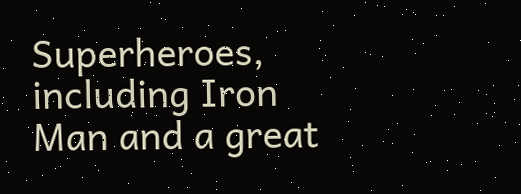Superheroes, including Iron Man and a great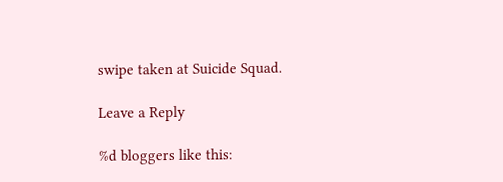swipe taken at Suicide Squad.

Leave a Reply

%d bloggers like this: